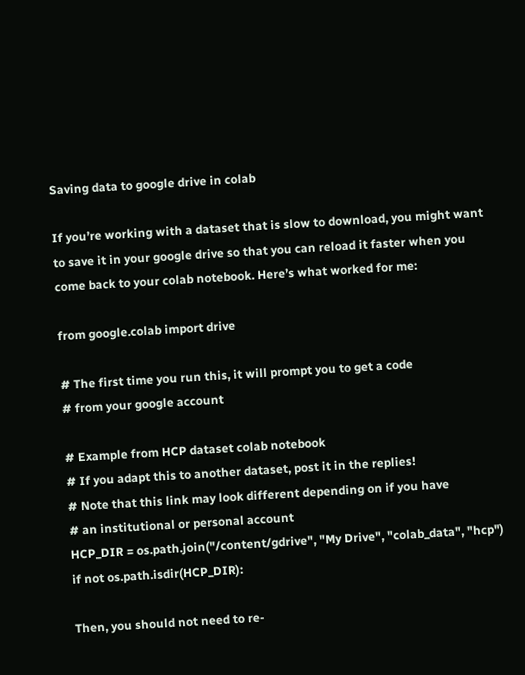Saving data to google drive in colab

If you’re working with a dataset that is slow to download, you might want to save it in your google drive so that you can reload it faster when you come back to your colab notebook. Here’s what worked for me:

from google.colab import drive

# The first time you run this, it will prompt you to get a code
# from your google account

# Example from HCP dataset colab notebook
# If you adapt this to another dataset, post it in the replies!
# Note that this link may look different depending on if you have
# an institutional or personal account
HCP_DIR = os.path.join("/content/gdrive", "My Drive", "colab_data", "hcp")
if not os.path.isdir(HCP_DIR):

Then, you should not need to re-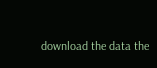download the data the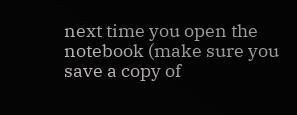next time you open the notebook (make sure you save a copy of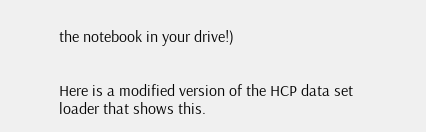the notebook in your drive!)


Here is a modified version of the HCP data set loader that shows this.